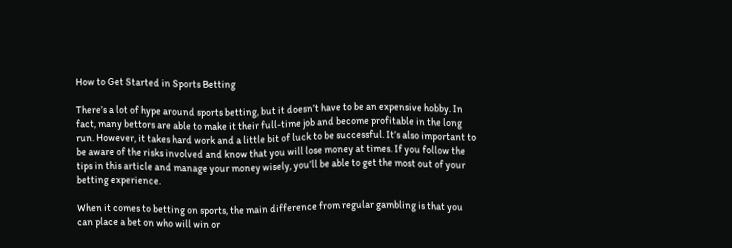How to Get Started in Sports Betting

There’s a lot of hype around sports betting, but it doesn’t have to be an expensive hobby. In fact, many bettors are able to make it their full-time job and become profitable in the long run. However, it takes hard work and a little bit of luck to be successful. It’s also important to be aware of the risks involved and know that you will lose money at times. If you follow the tips in this article and manage your money wisely, you’ll be able to get the most out of your betting experience.

When it comes to betting on sports, the main difference from regular gambling is that you can place a bet on who will win or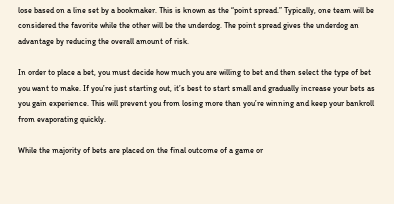lose based on a line set by a bookmaker. This is known as the “point spread.” Typically, one team will be considered the favorite while the other will be the underdog. The point spread gives the underdog an advantage by reducing the overall amount of risk.

In order to place a bet, you must decide how much you are willing to bet and then select the type of bet you want to make. If you’re just starting out, it’s best to start small and gradually increase your bets as you gain experience. This will prevent you from losing more than you’re winning and keep your bankroll from evaporating quickly.

While the majority of bets are placed on the final outcome of a game or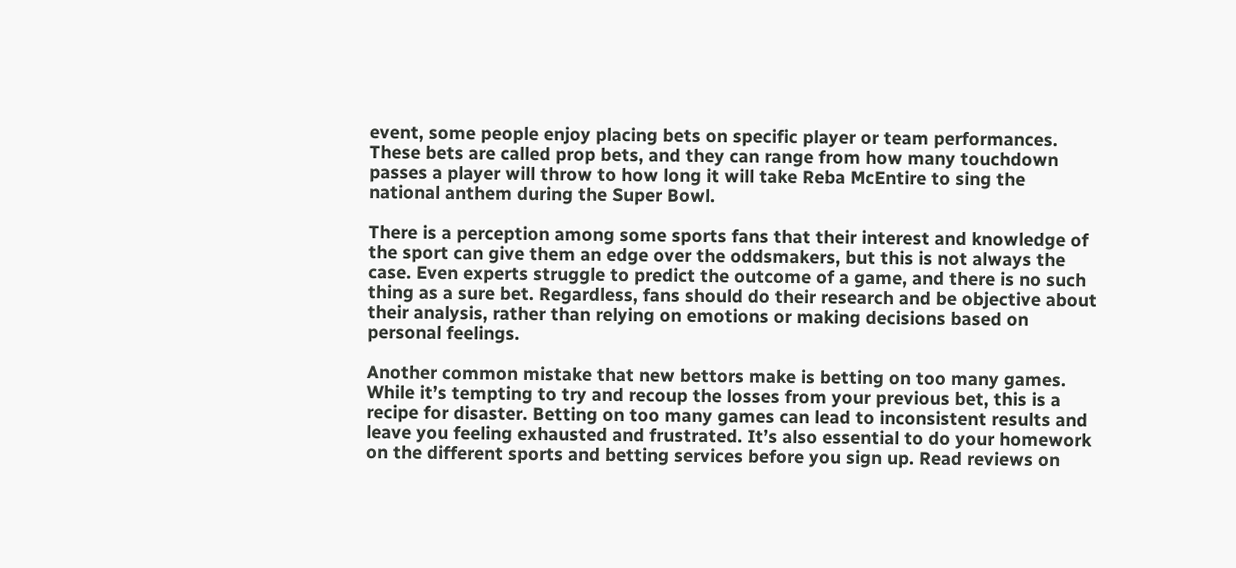event, some people enjoy placing bets on specific player or team performances. These bets are called prop bets, and they can range from how many touchdown passes a player will throw to how long it will take Reba McEntire to sing the national anthem during the Super Bowl.

There is a perception among some sports fans that their interest and knowledge of the sport can give them an edge over the oddsmakers, but this is not always the case. Even experts struggle to predict the outcome of a game, and there is no such thing as a sure bet. Regardless, fans should do their research and be objective about their analysis, rather than relying on emotions or making decisions based on personal feelings.

Another common mistake that new bettors make is betting on too many games. While it’s tempting to try and recoup the losses from your previous bet, this is a recipe for disaster. Betting on too many games can lead to inconsistent results and leave you feeling exhausted and frustrated. It’s also essential to do your homework on the different sports and betting services before you sign up. Read reviews on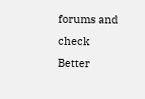forums and check Better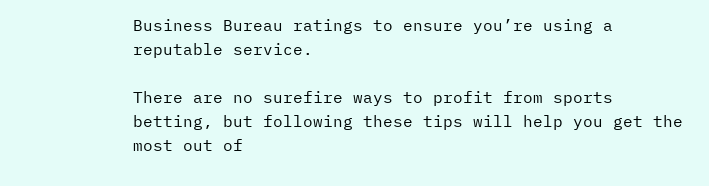Business Bureau ratings to ensure you’re using a reputable service.

There are no surefire ways to profit from sports betting, but following these tips will help you get the most out of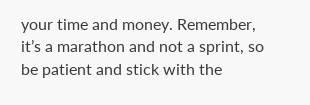your time and money. Remember, it’s a marathon and not a sprint, so be patient and stick with the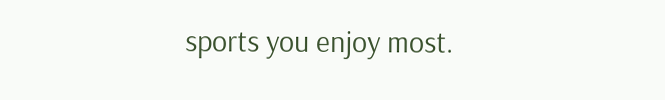sports you enjoy most.